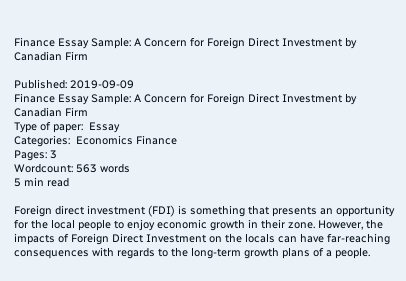Finance Essay Sample: A Concern for Foreign Direct Investment by Canadian Firm

Published: 2019-09-09
Finance Essay Sample: A Concern for Foreign Direct Investment by Canadian Firm
Type of paper:  Essay
Categories:  Economics Finance
Pages: 3
Wordcount: 563 words
5 min read

Foreign direct investment (FDI) is something that presents an opportunity for the local people to enjoy economic growth in their zone. However, the impacts of Foreign Direct Investment on the locals can have far-reaching consequences with regards to the long-term growth plans of a people.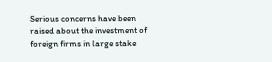Serious concerns have been raised about the investment of foreign firms in large stake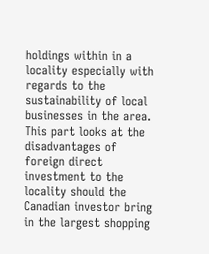holdings within in a locality especially with regards to the sustainability of local businesses in the area. This part looks at the disadvantages of foreign direct investment to the locality should the Canadian investor bring in the largest shopping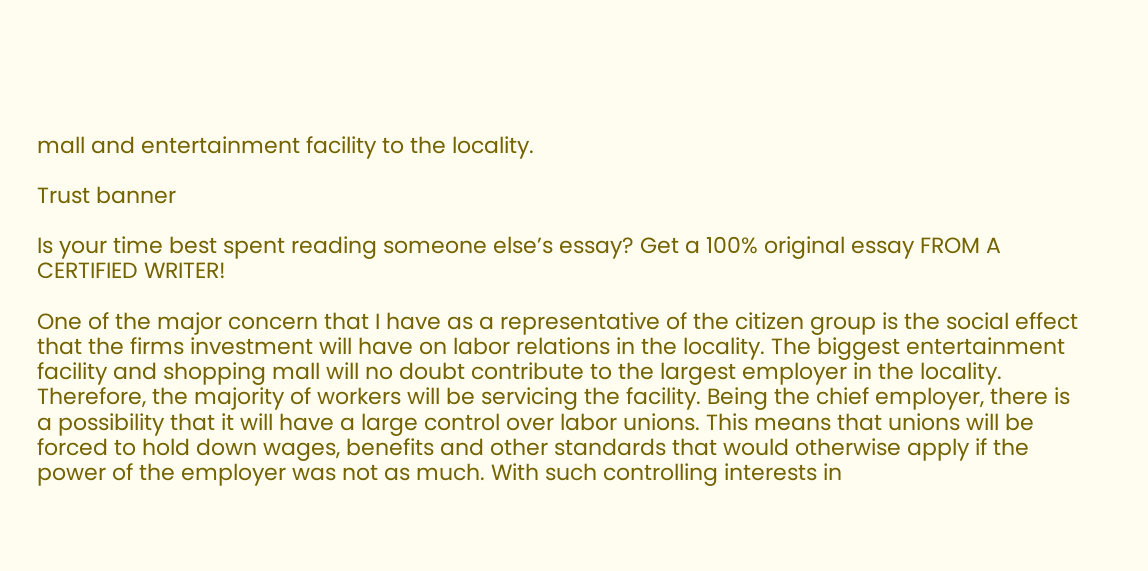mall and entertainment facility to the locality.

Trust banner

Is your time best spent reading someone else’s essay? Get a 100% original essay FROM A CERTIFIED WRITER!

One of the major concern that I have as a representative of the citizen group is the social effect that the firms investment will have on labor relations in the locality. The biggest entertainment facility and shopping mall will no doubt contribute to the largest employer in the locality. Therefore, the majority of workers will be servicing the facility. Being the chief employer, there is a possibility that it will have a large control over labor unions. This means that unions will be forced to hold down wages, benefits and other standards that would otherwise apply if the power of the employer was not as much. With such controlling interests in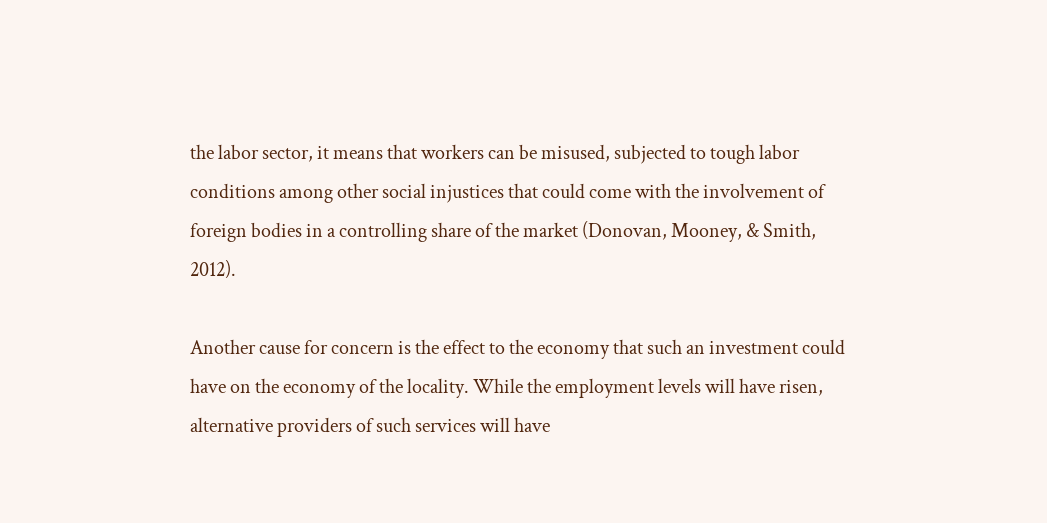the labor sector, it means that workers can be misused, subjected to tough labor conditions among other social injustices that could come with the involvement of foreign bodies in a controlling share of the market (Donovan, Mooney, & Smith, 2012).

Another cause for concern is the effect to the economy that such an investment could have on the economy of the locality. While the employment levels will have risen, alternative providers of such services will have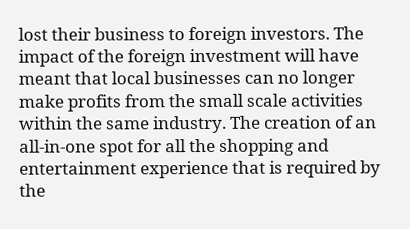lost their business to foreign investors. The impact of the foreign investment will have meant that local businesses can no longer make profits from the small scale activities within the same industry. The creation of an all-in-one spot for all the shopping and entertainment experience that is required by the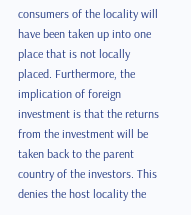consumers of the locality will have been taken up into one place that is not locally placed. Furthermore, the implication of foreign investment is that the returns from the investment will be taken back to the parent country of the investors. This denies the host locality the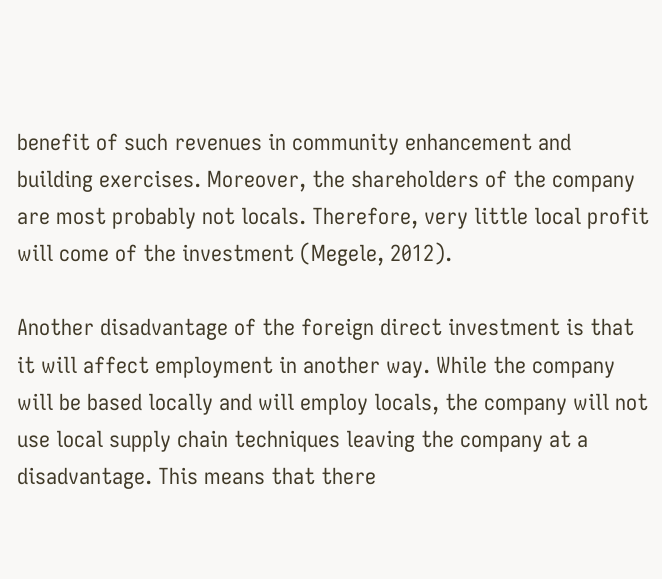benefit of such revenues in community enhancement and building exercises. Moreover, the shareholders of the company are most probably not locals. Therefore, very little local profit will come of the investment (Megele, 2012).

Another disadvantage of the foreign direct investment is that it will affect employment in another way. While the company will be based locally and will employ locals, the company will not use local supply chain techniques leaving the company at a disadvantage. This means that there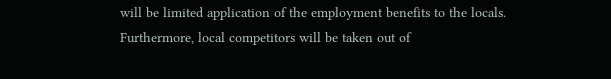will be limited application of the employment benefits to the locals. Furthermore, local competitors will be taken out of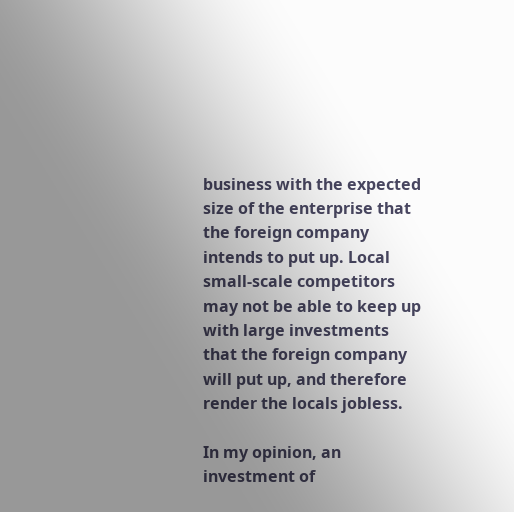business with the expected size of the enterprise that the foreign company intends to put up. Local small-scale competitors may not be able to keep up with large investments that the foreign company will put up, and therefore render the locals jobless.

In my opinion, an investment of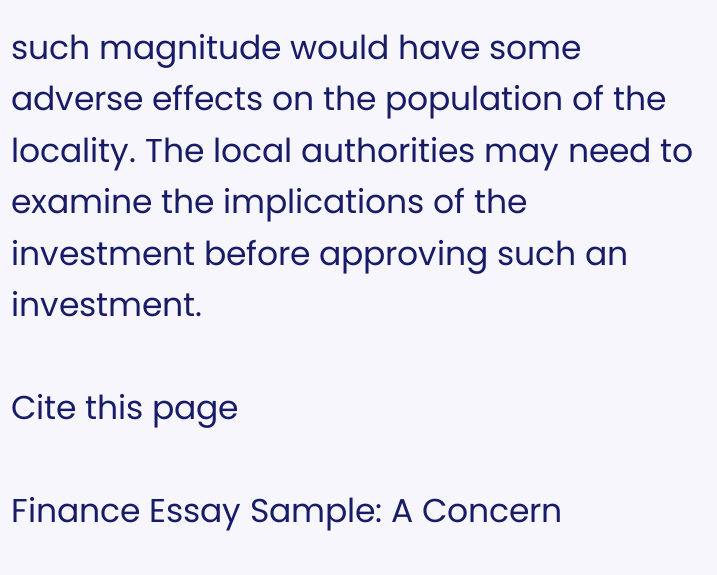such magnitude would have some adverse effects on the population of the locality. The local authorities may need to examine the implications of the investment before approving such an investment.

Cite this page

Finance Essay Sample: A Concern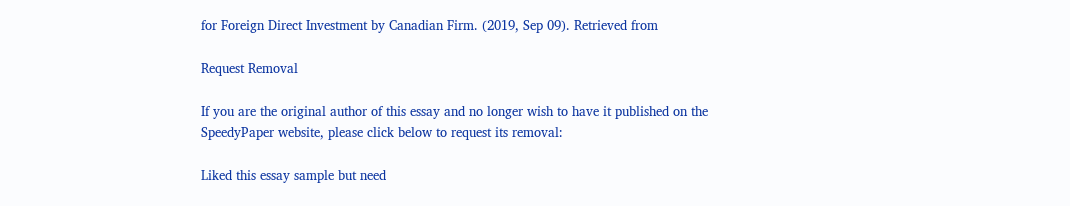for Foreign Direct Investment by Canadian Firm. (2019, Sep 09). Retrieved from

Request Removal

If you are the original author of this essay and no longer wish to have it published on the SpeedyPaper website, please click below to request its removal:

Liked this essay sample but need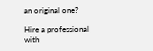an original one?

Hire a professional with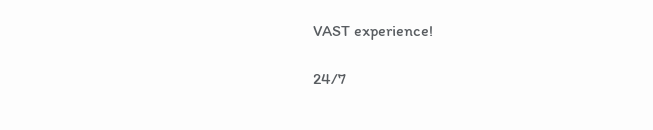VAST experience!

24/7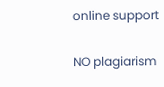online support

NO plagiarism